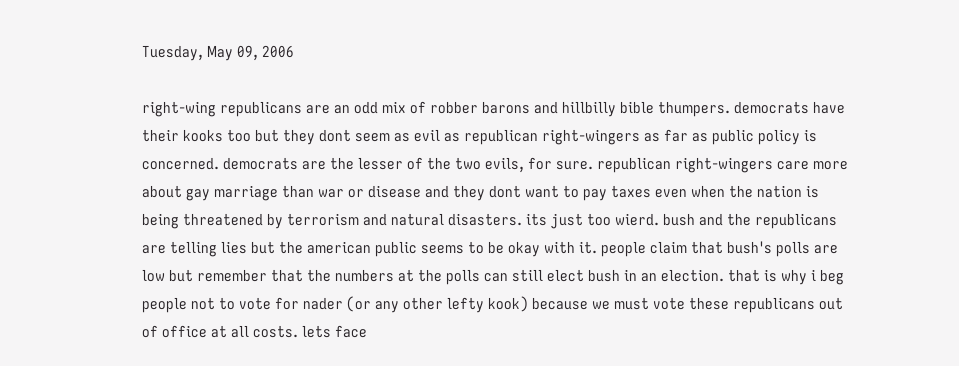Tuesday, May 09, 2006

right-wing republicans are an odd mix of robber barons and hillbilly bible thumpers. democrats have their kooks too but they dont seem as evil as republican right-wingers as far as public policy is concerned. democrats are the lesser of the two evils, for sure. republican right-wingers care more about gay marriage than war or disease and they dont want to pay taxes even when the nation is being threatened by terrorism and natural disasters. its just too wierd. bush and the republicans are telling lies but the american public seems to be okay with it. people claim that bush's polls are low but remember that the numbers at the polls can still elect bush in an election. that is why i beg people not to vote for nader (or any other lefty kook) because we must vote these republicans out of office at all costs. lets face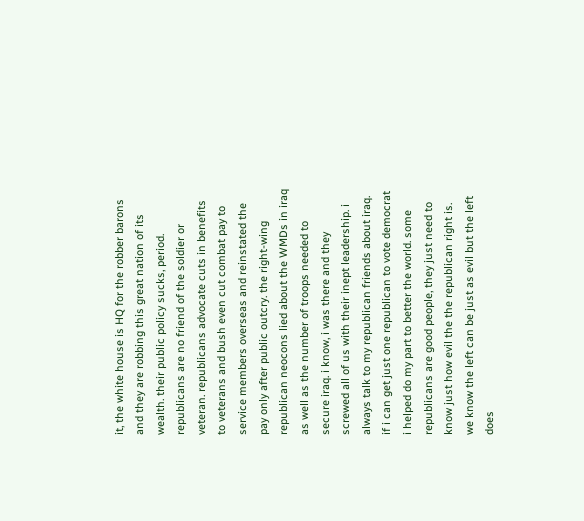it, the white house is HQ for the robber barons and they are robbing this great nation of its wealth. their public policy sucks, period. republicans are no friend of the soldier or veteran. republicans advocate cuts in benefits to veterans and bush even cut combat pay to service members overseas and reinstated the pay only after public outcry. the right-wing republican neocons lied about the WMDs in iraq as well as the number of troops needed to secure iraq. i know, i was there and they screwed all of us with their inept leadership. i always talk to my republican friends about iraq. if i can get just one republican to vote democrat i helped do my part to better the world. some republicans are good people, they just need to know just how evil the the republican right is. we know the left can be just as evil but the left does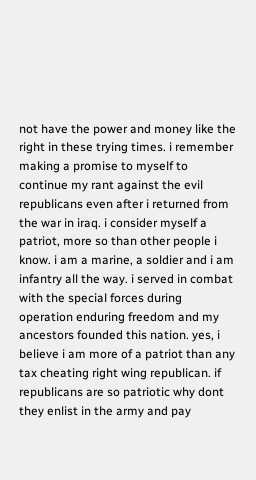not have the power and money like the right in these trying times. i remember making a promise to myself to continue my rant against the evil republicans even after i returned from the war in iraq. i consider myself a patriot, more so than other people i know. i am a marine, a soldier and i am infantry all the way. i served in combat with the special forces during operation enduring freedom and my ancestors founded this nation. yes, i believe i am more of a patriot than any tax cheating right wing republican. if republicans are so patriotic why dont they enlist in the army and pay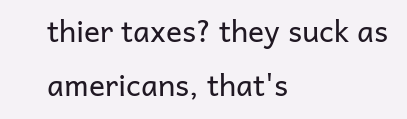thier taxes? they suck as americans, that's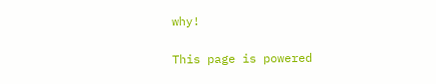why!

This page is powered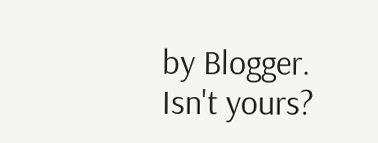by Blogger. Isn't yours?